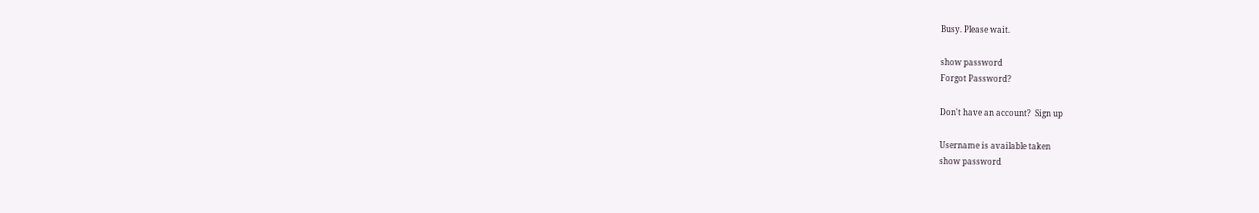Busy. Please wait.

show password
Forgot Password?

Don't have an account?  Sign up

Username is available taken
show password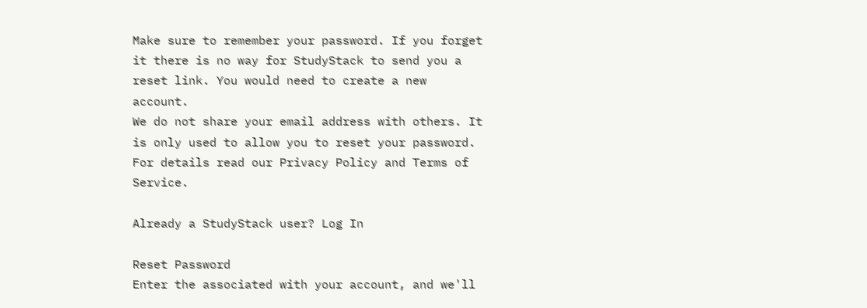Make sure to remember your password. If you forget it there is no way for StudyStack to send you a reset link. You would need to create a new account.
We do not share your email address with others. It is only used to allow you to reset your password. For details read our Privacy Policy and Terms of Service.

Already a StudyStack user? Log In

Reset Password
Enter the associated with your account, and we'll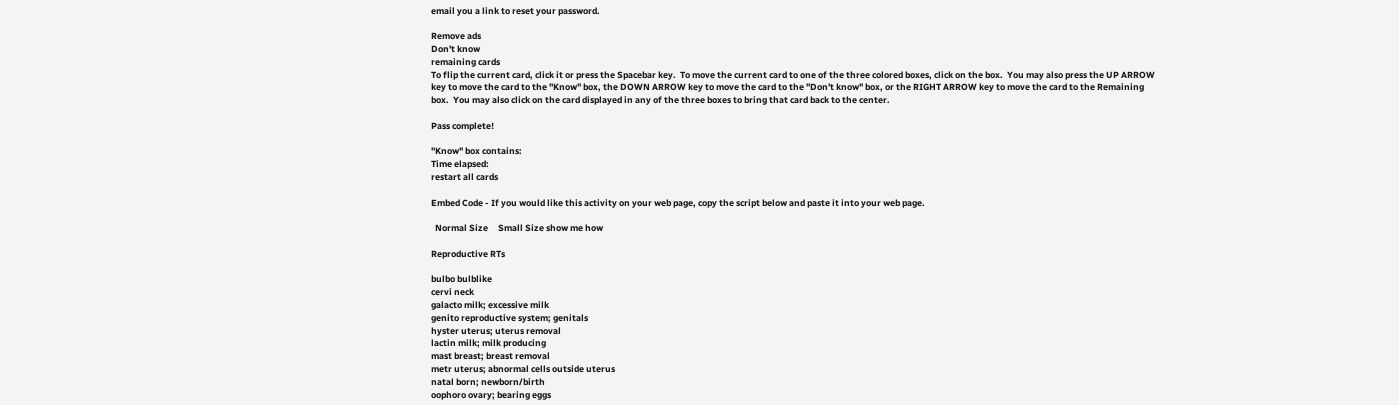email you a link to reset your password.

Remove ads
Don't know
remaining cards
To flip the current card, click it or press the Spacebar key.  To move the current card to one of the three colored boxes, click on the box.  You may also press the UP ARROW key to move the card to the "Know" box, the DOWN ARROW key to move the card to the "Don't know" box, or the RIGHT ARROW key to move the card to the Remaining box.  You may also click on the card displayed in any of the three boxes to bring that card back to the center.

Pass complete!

"Know" box contains:
Time elapsed:
restart all cards

Embed Code - If you would like this activity on your web page, copy the script below and paste it into your web page.

  Normal Size     Small Size show me how

Reproductive RTs

bulbo bulblike
cervi neck
galacto milk; excessive milk
genito reproductive system; genitals
hyster uterus; uterus removal
lactin milk; milk producing
mast breast; breast removal
metr uterus; abnormal cells outside uterus
natal born; newborn/birth
oophoro ovary; bearing eggs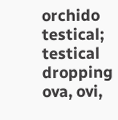orchido testical; testical dropping
ova, ovi,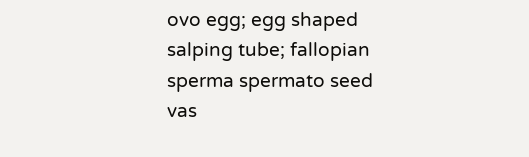ovo egg; egg shaped
salping tube; fallopian
sperma spermato seed
vas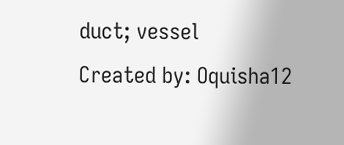duct; vessel
Created by: Oquisha12